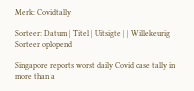Merk: Covidtally

Sorteer: Datum | Titel | Uitsigte | | Willekeurig Sorteer oplopend

Singapore reports worst daily Covid case tally in more than a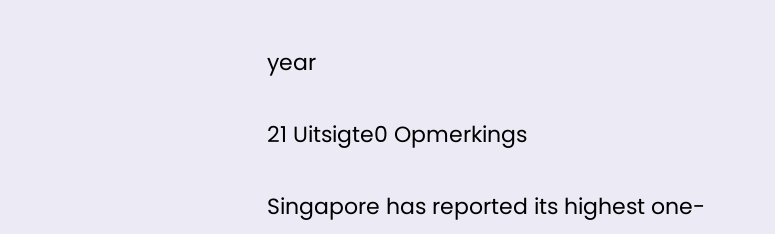year

21 Uitsigte0 Opmerkings

Singapore has reported its highest one-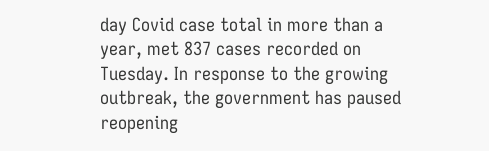day Covid case total in more than a year, met 837 cases recorded on Tuesday. In response to the growing outbreak, the government has paused reopening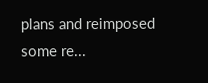plans and reimposed some re...